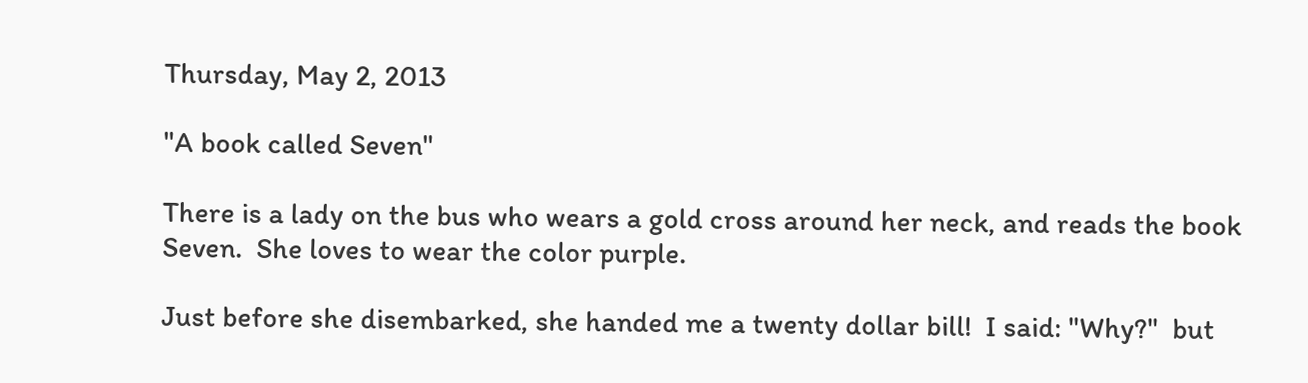Thursday, May 2, 2013

"A book called Seven"

There is a lady on the bus who wears a gold cross around her neck, and reads the book Seven.  She loves to wear the color purple.

Just before she disembarked, she handed me a twenty dollar bill!  I said: "Why?"  but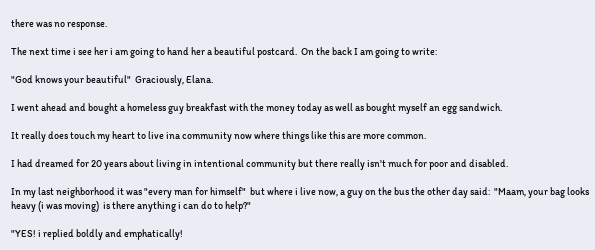there was no response.

The next time i see her i am going to hand her a beautiful postcard.  On the back I am going to write:

"God knows your beautiful"  Graciously, Elana.

I went ahead and bought a homeless guy breakfast with the money today as well as bought myself an egg sandwich.

It really does touch my heart to live ina community now where things like this are more common.

I had dreamed for 20 years about living in intentional community but there really isn't much for poor and disabled.

In my last neighborhood it was "every man for himself"  but where i live now, a guy on the bus the other day said:  "Maam, your bag looks heavy (i was moving)  is there anything i can do to help?"

"YES! i replied boldly and emphatically!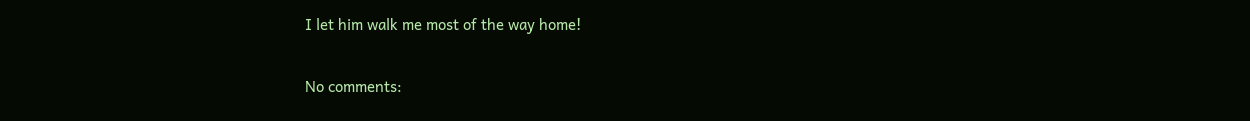I let him walk me most of the way home!

No comments: